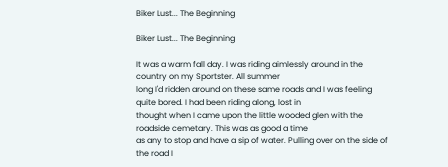Biker Lust... The Beginning

Biker Lust... The Beginning

It was a warm fall day. I was riding aimlessly around in the country on my Sportster. All summer
long I'd ridden around on these same roads and I was feeling quite bored. I had been riding along, lost in
thought when I came upon the little wooded glen with the roadside cemetary. This was as good a time
as any to stop and have a sip of water. Pulling over on the side of the road I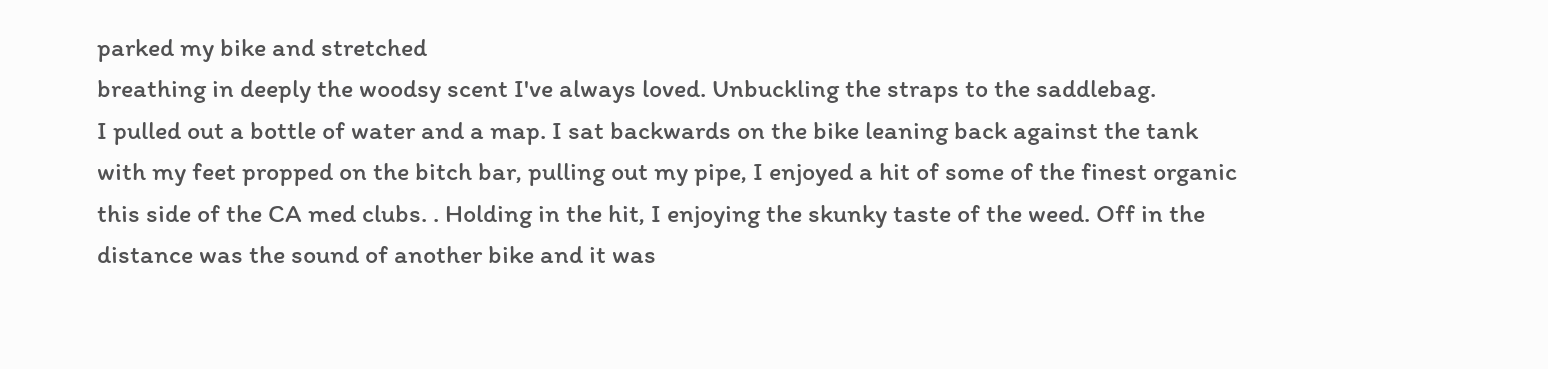parked my bike and stretched
breathing in deeply the woodsy scent I've always loved. Unbuckling the straps to the saddlebag.
I pulled out a bottle of water and a map. I sat backwards on the bike leaning back against the tank
with my feet propped on the bitch bar, pulling out my pipe, I enjoyed a hit of some of the finest organic
this side of the CA med clubs. . Holding in the hit, I enjoying the skunky taste of the weed. Off in the
distance was the sound of another bike and it was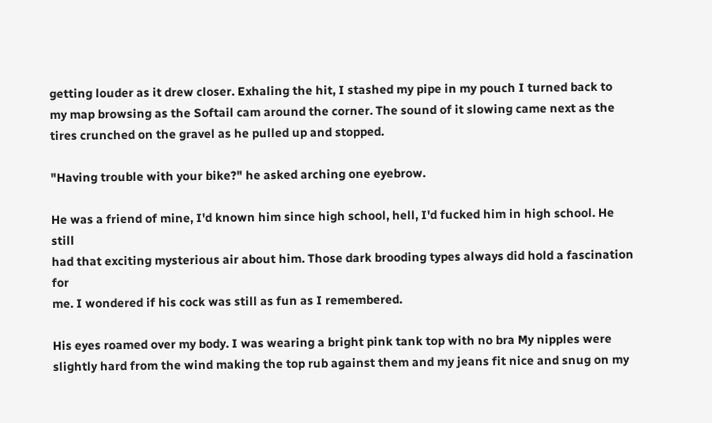getting louder as it drew closer. Exhaling the hit, I stashed my pipe in my pouch I turned back to my map browsing as the Softail cam around the corner. The sound of it slowing came next as the tires crunched on the gravel as he pulled up and stopped.

"Having trouble with your bike?" he asked arching one eyebrow.

He was a friend of mine, I'd known him since high school, hell, I'd fucked him in high school. He still
had that exciting mysterious air about him. Those dark brooding types always did hold a fascination for
me. I wondered if his cock was still as fun as I remembered.

His eyes roamed over my body. I was wearing a bright pink tank top with no bra My nipples were
slightly hard from the wind making the top rub against them and my jeans fit nice and snug on my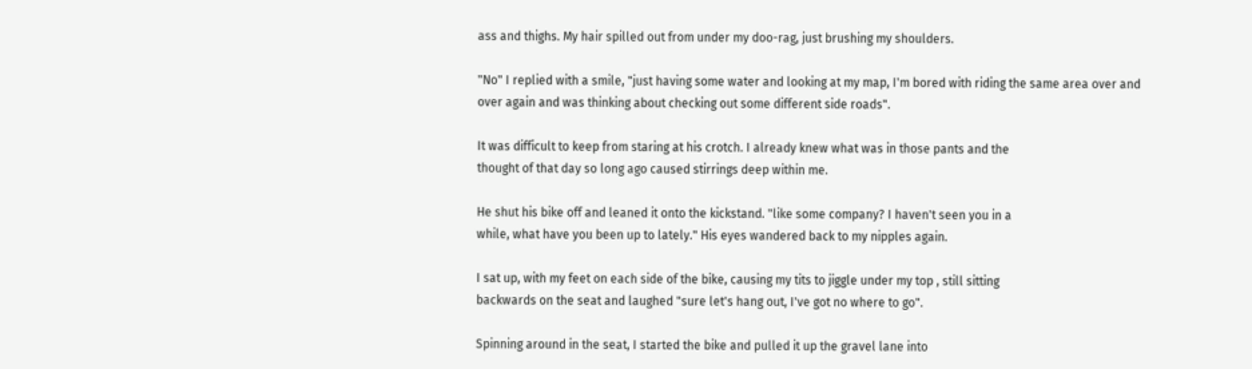ass and thighs. My hair spilled out from under my doo-rag, just brushing my shoulders.

"No" I replied with a smile, "just having some water and looking at my map, I'm bored with riding the same area over and over again and was thinking about checking out some different side roads".

It was difficult to keep from staring at his crotch. I already knew what was in those pants and the
thought of that day so long ago caused stirrings deep within me.

He shut his bike off and leaned it onto the kickstand. "like some company? I haven't seen you in a
while, what have you been up to lately." His eyes wandered back to my nipples again.

I sat up, with my feet on each side of the bike, causing my tits to jiggle under my top , still sitting
backwards on the seat and laughed "sure let's hang out, I've got no where to go".

Spinning around in the seat, I started the bike and pulled it up the gravel lane into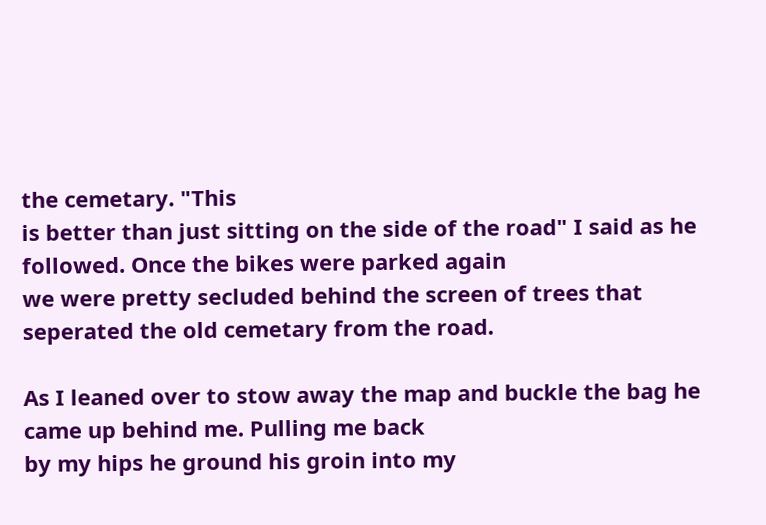the cemetary. "This
is better than just sitting on the side of the road" I said as he followed. Once the bikes were parked again
we were pretty secluded behind the screen of trees that seperated the old cemetary from the road.

As I leaned over to stow away the map and buckle the bag he came up behind me. Pulling me back
by my hips he ground his groin into my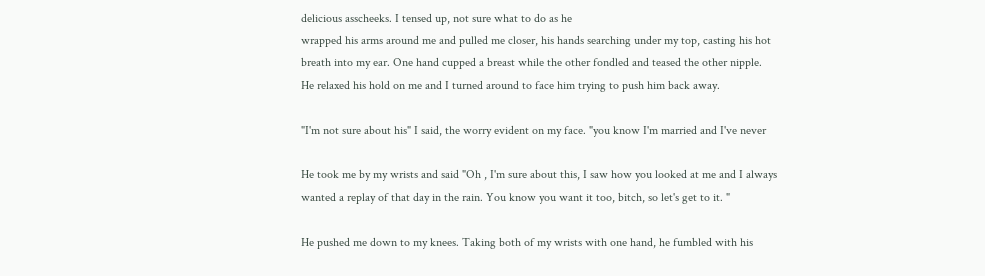delicious asscheeks. I tensed up, not sure what to do as he
wrapped his arms around me and pulled me closer, his hands searching under my top, casting his hot
breath into my ear. One hand cupped a breast while the other fondled and teased the other nipple.
He relaxed his hold on me and I turned around to face him trying to push him back away.

"I'm not sure about his" I said, the worry evident on my face. "you know I'm married and I've never

He took me by my wrists and said "Oh , I'm sure about this, I saw how you looked at me and I always
wanted a replay of that day in the rain. You know you want it too, bitch, so let's get to it. "

He pushed me down to my knees. Taking both of my wrists with one hand, he fumbled with his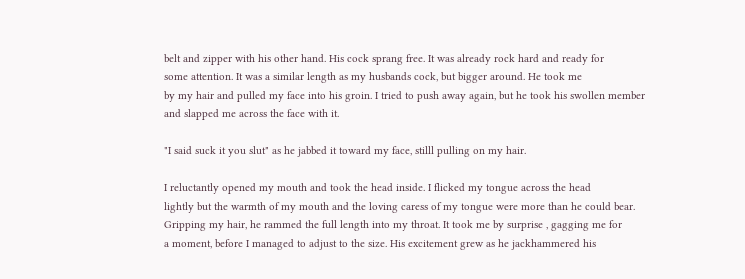belt and zipper with his other hand. His cock sprang free. It was already rock hard and ready for
some attention. It was a similar length as my husbands cock, but bigger around. He took me
by my hair and pulled my face into his groin. I tried to push away again, but he took his swollen member
and slapped me across the face with it.

"I said suck it you slut" as he jabbed it toward my face, stilll pulling on my hair.

I reluctantly opened my mouth and took the head inside. I flicked my tongue across the head
lightly but the warmth of my mouth and the loving caress of my tongue were more than he could bear.
Gripping my hair, he rammed the full length into my throat. It took me by surprise , gagging me for
a moment, before I managed to adjust to the size. His excitement grew as he jackhammered his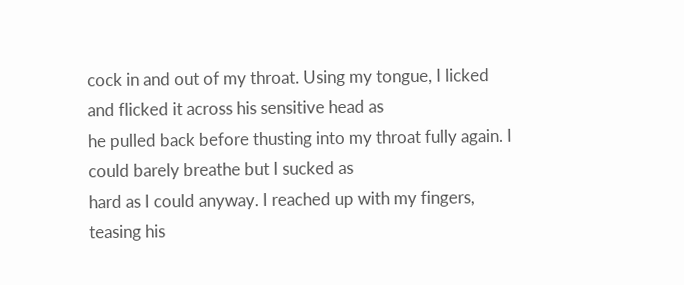cock in and out of my throat. Using my tongue, I licked and flicked it across his sensitive head as
he pulled back before thusting into my throat fully again. I could barely breathe but I sucked as
hard as I could anyway. I reached up with my fingers, teasing his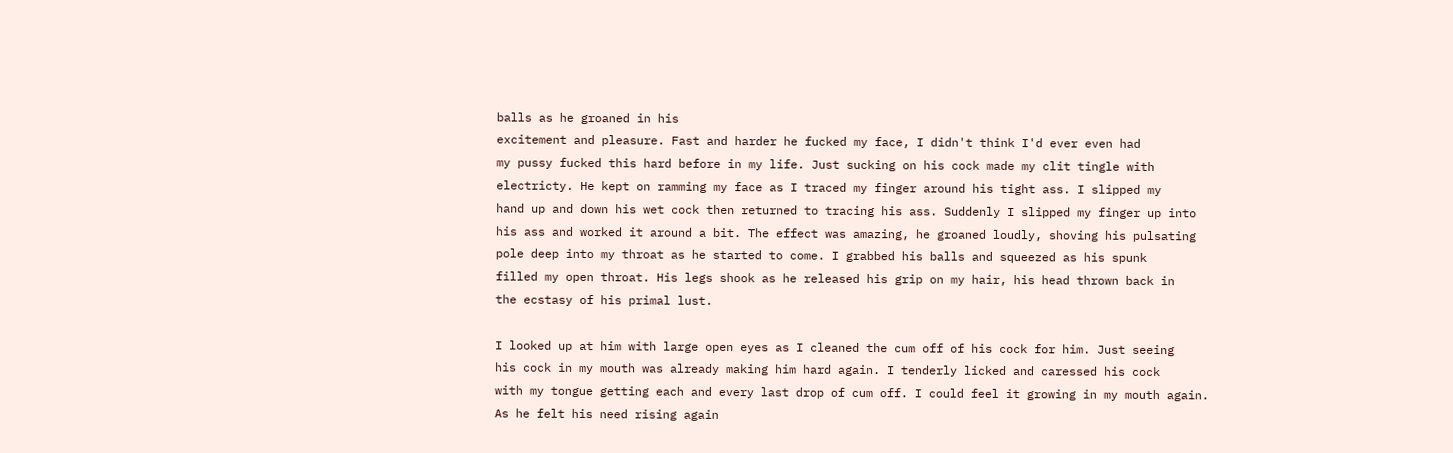balls as he groaned in his
excitement and pleasure. Fast and harder he fucked my face, I didn't think I'd ever even had
my pussy fucked this hard before in my life. Just sucking on his cock made my clit tingle with
electricty. He kept on ramming my face as I traced my finger around his tight ass. I slipped my
hand up and down his wet cock then returned to tracing his ass. Suddenly I slipped my finger up into
his ass and worked it around a bit. The effect was amazing, he groaned loudly, shoving his pulsating
pole deep into my throat as he started to come. I grabbed his balls and squeezed as his spunk
filled my open throat. His legs shook as he released his grip on my hair, his head thrown back in
the ecstasy of his primal lust.

I looked up at him with large open eyes as I cleaned the cum off of his cock for him. Just seeing
his cock in my mouth was already making him hard again. I tenderly licked and caressed his cock
with my tongue getting each and every last drop of cum off. I could feel it growing in my mouth again.
As he felt his need rising again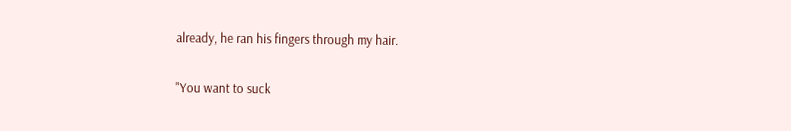already, he ran his fingers through my hair.

"You want to suck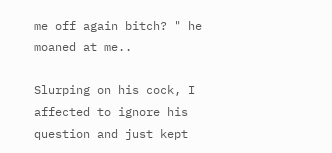me off again bitch? " he moaned at me..

Slurping on his cock, I affected to ignore his question and just kept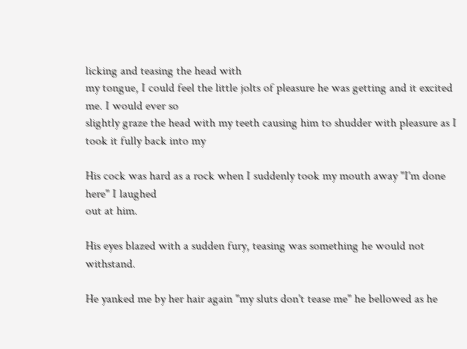licking and teasing the head with
my tongue, I could feel the little jolts of pleasure he was getting and it excited me. I would ever so
slightly graze the head with my teeth causing him to shudder with pleasure as I took it fully back into my

His cock was hard as a rock when I suddenly took my mouth away "I'm done here" I laughed
out at him.

His eyes blazed with a sudden fury, teasing was something he would not withstand.

He yanked me by her hair again "my sluts don't tease me" he bellowed as he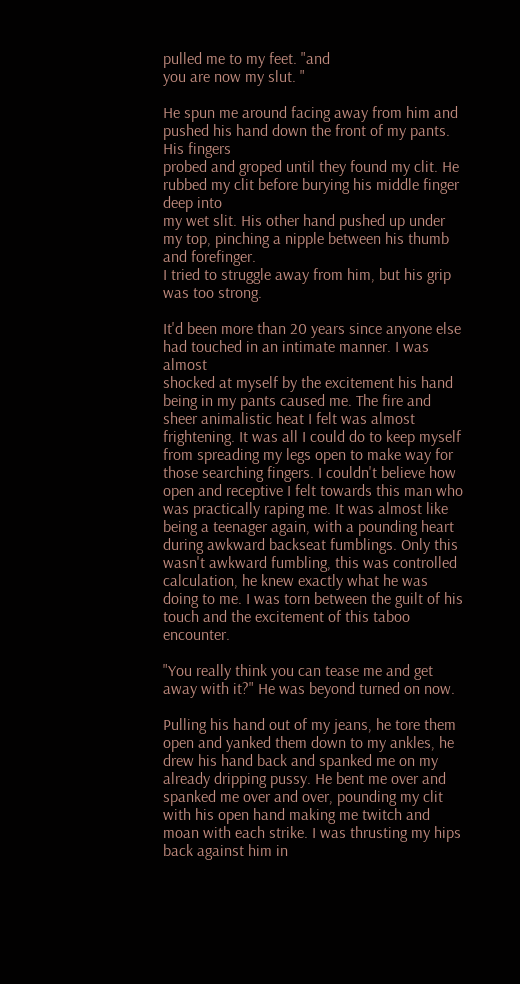pulled me to my feet. "and
you are now my slut. "

He spun me around facing away from him and pushed his hand down the front of my pants. His fingers
probed and groped until they found my clit. He rubbed my clit before burying his middle finger deep into
my wet slit. His other hand pushed up under my top, pinching a nipple between his thumb and forefinger.
I tried to struggle away from him, but his grip was too strong.

It'd been more than 20 years since anyone else had touched in an intimate manner. I was almost
shocked at myself by the excitement his hand being in my pants caused me. The fire and sheer animalistic heat I felt was almost frightening. It was all I could do to keep myself from spreading my legs open to make way for those searching fingers. I couldn't believe how open and receptive I felt towards this man who was practically raping me. It was almost like being a teenager again, with a pounding heart during awkward backseat fumblings. Only this wasn't awkward fumbling, this was controlled calculation, he knew exactly what he was doing to me. I was torn between the guilt of his touch and the excitement of this taboo encounter.

"You really think you can tease me and get away with it?" He was beyond turned on now.

Pulling his hand out of my jeans, he tore them open and yanked them down to my ankles, he drew his hand back and spanked me on my already dripping pussy. He bent me over and spanked me over and over, pounding my clit with his open hand making me twitch and moan with each strike. I was thrusting my hips back against him in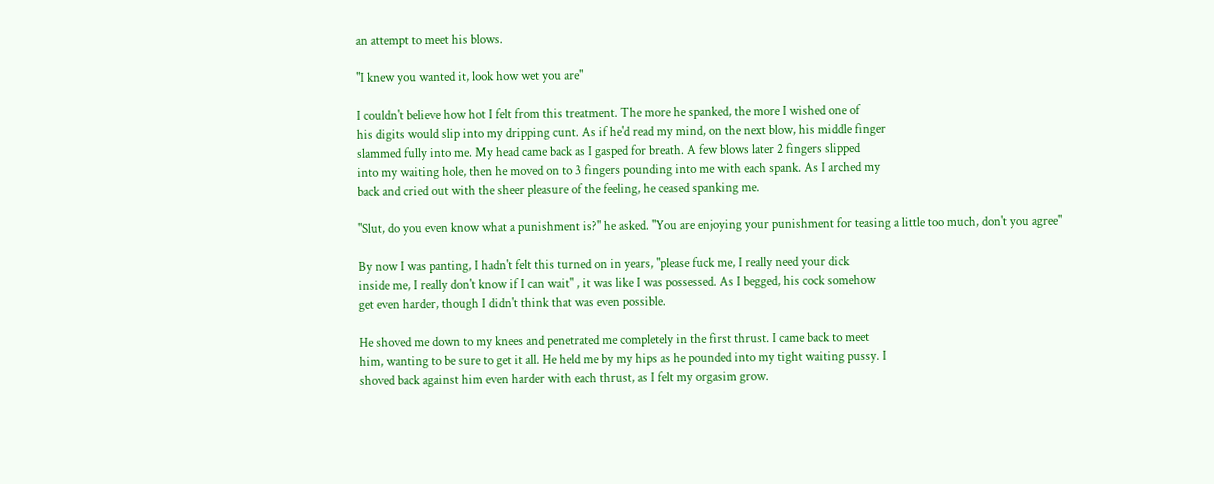an attempt to meet his blows.

"I knew you wanted it, look how wet you are"

I couldn't believe how hot I felt from this treatment. The more he spanked, the more I wished one of
his digits would slip into my dripping cunt. As if he'd read my mind, on the next blow, his middle finger
slammed fully into me. My head came back as I gasped for breath. A few blows later 2 fingers slipped
into my waiting hole, then he moved on to 3 fingers pounding into me with each spank. As I arched my
back and cried out with the sheer pleasure of the feeling, he ceased spanking me.

"Slut, do you even know what a punishment is?" he asked. "You are enjoying your punishment for teasing a little too much, don't you agree"

By now I was panting, I hadn't felt this turned on in years, "please fuck me, I really need your dick
inside me, I really don't know if I can wait" , it was like I was possessed. As I begged, his cock somehow
get even harder, though I didn't think that was even possible.

He shoved me down to my knees and penetrated me completely in the first thrust. I came back to meet
him, wanting to be sure to get it all. He held me by my hips as he pounded into my tight waiting pussy. I
shoved back against him even harder with each thrust, as I felt my orgasim grow.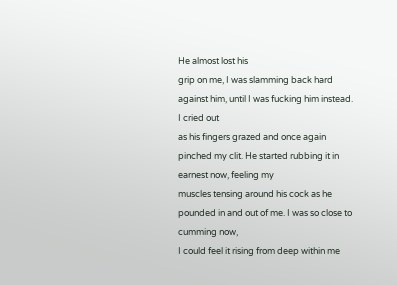He almost lost his
grip on me, I was slamming back hard against him, until I was fucking him instead. I cried out
as his fingers grazed and once again pinched my clit. He started rubbing it in earnest now, feeling my
muscles tensing around his cock as he pounded in and out of me. I was so close to cumming now,
I could feel it rising from deep within me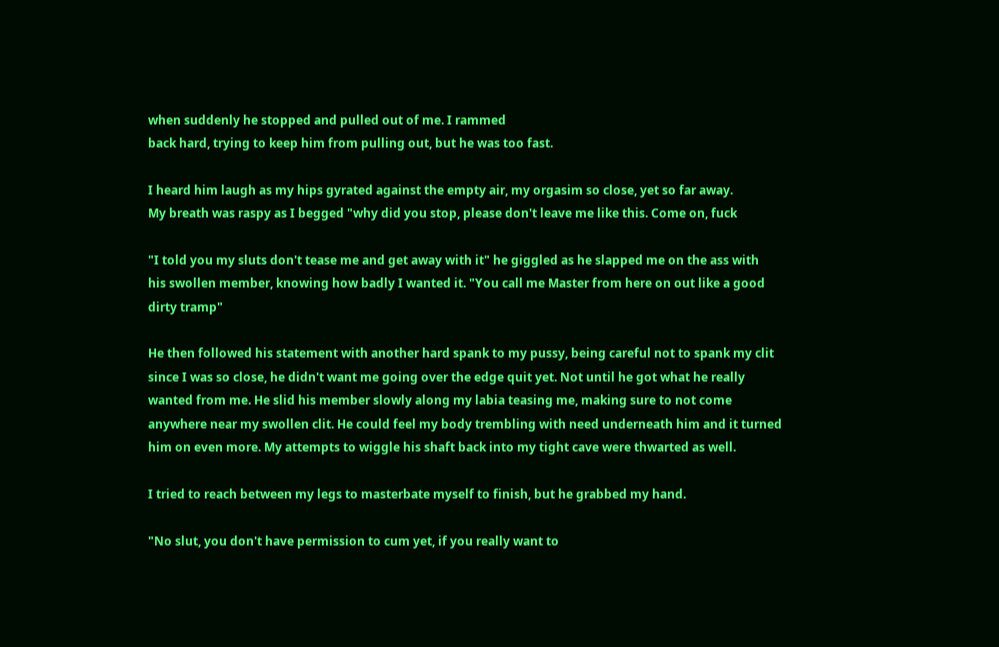when suddenly he stopped and pulled out of me. I rammed
back hard, trying to keep him from pulling out, but he was too fast.

I heard him laugh as my hips gyrated against the empty air, my orgasim so close, yet so far away.
My breath was raspy as I begged "why did you stop, please don't leave me like this. Come on, fuck

"I told you my sluts don't tease me and get away with it" he giggled as he slapped me on the ass with
his swollen member, knowing how badly I wanted it. "You call me Master from here on out like a good
dirty tramp"

He then followed his statement with another hard spank to my pussy, being careful not to spank my clit
since I was so close, he didn't want me going over the edge quit yet. Not until he got what he really
wanted from me. He slid his member slowly along my labia teasing me, making sure to not come
anywhere near my swollen clit. He could feel my body trembling with need underneath him and it turned
him on even more. My attempts to wiggle his shaft back into my tight cave were thwarted as well.

I tried to reach between my legs to masterbate myself to finish, but he grabbed my hand.

"No slut, you don't have permission to cum yet, if you really want to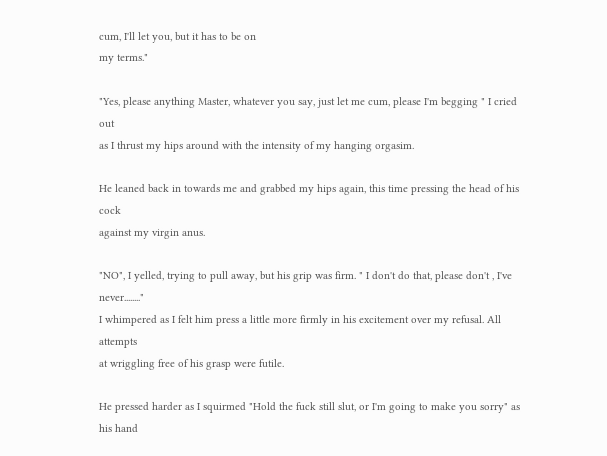cum, I'll let you, but it has to be on
my terms."

"Yes, please anything Master, whatever you say, just let me cum, please I'm begging " I cried out
as I thrust my hips around with the intensity of my hanging orgasim.

He leaned back in towards me and grabbed my hips again, this time pressing the head of his cock
against my virgin anus.

"NO", I yelled, trying to pull away, but his grip was firm. " I don't do that, please don't , I've never........"
I whimpered as I felt him press a little more firmly in his excitement over my refusal. All attempts
at wriggling free of his grasp were futile.

He pressed harder as I squirmed "Hold the fuck still slut, or I'm going to make you sorry" as his hand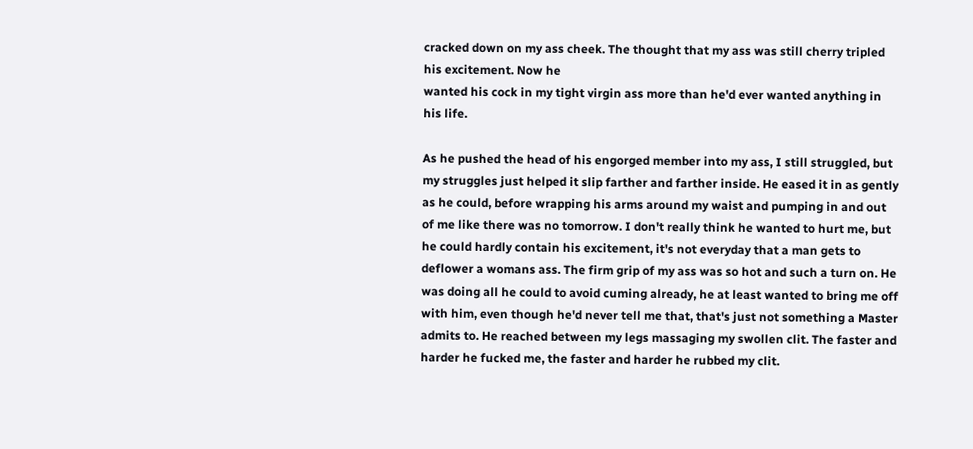cracked down on my ass cheek. The thought that my ass was still cherry tripled his excitement. Now he
wanted his cock in my tight virgin ass more than he'd ever wanted anything in his life.

As he pushed the head of his engorged member into my ass, I still struggled, but my struggles just helped it slip farther and farther inside. He eased it in as gently as he could, before wrapping his arms around my waist and pumping in and out of me like there was no tomorrow. I don't really think he wanted to hurt me, but he could hardly contain his excitement, it's not everyday that a man gets to deflower a womans ass. The firm grip of my ass was so hot and such a turn on. He was doing all he could to avoid cuming already, he at least wanted to bring me off with him, even though he'd never tell me that, that's just not something a Master admits to. He reached between my legs massaging my swollen clit. The faster and harder he fucked me, the faster and harder he rubbed my clit.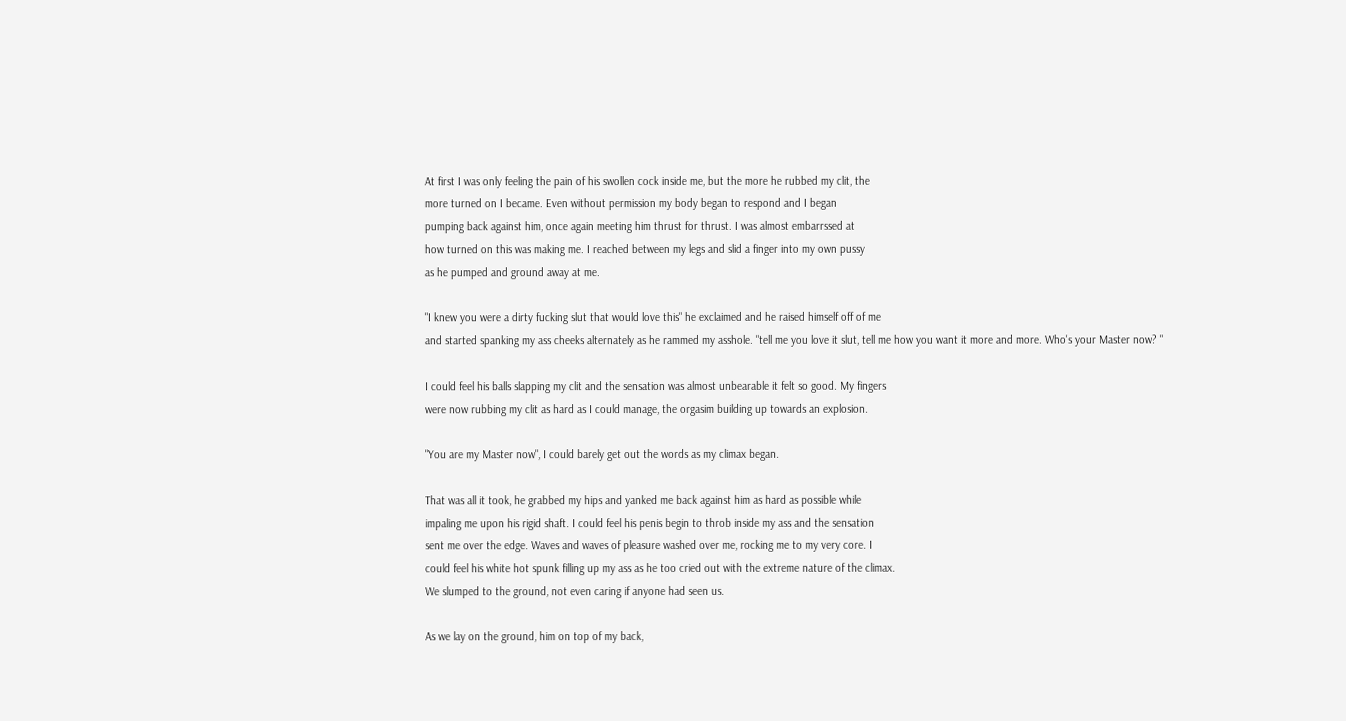At first I was only feeling the pain of his swollen cock inside me, but the more he rubbed my clit, the
more turned on I became. Even without permission my body began to respond and I began
pumping back against him, once again meeting him thrust for thrust. I was almost embarrssed at
how turned on this was making me. I reached between my legs and slid a finger into my own pussy
as he pumped and ground away at me.

"I knew you were a dirty fucking slut that would love this" he exclaimed and he raised himself off of me
and started spanking my ass cheeks alternately as he rammed my asshole. "tell me you love it slut, tell me how you want it more and more. Who's your Master now? "

I could feel his balls slapping my clit and the sensation was almost unbearable it felt so good. My fingers
were now rubbing my clit as hard as I could manage, the orgasim building up towards an explosion.

"You are my Master now", I could barely get out the words as my climax began.

That was all it took, he grabbed my hips and yanked me back against him as hard as possible while
impaling me upon his rigid shaft. I could feel his penis begin to throb inside my ass and the sensation
sent me over the edge. Waves and waves of pleasure washed over me, rocking me to my very core. I
could feel his white hot spunk filling up my ass as he too cried out with the extreme nature of the climax.
We slumped to the ground, not even caring if anyone had seen us.

As we lay on the ground, him on top of my back,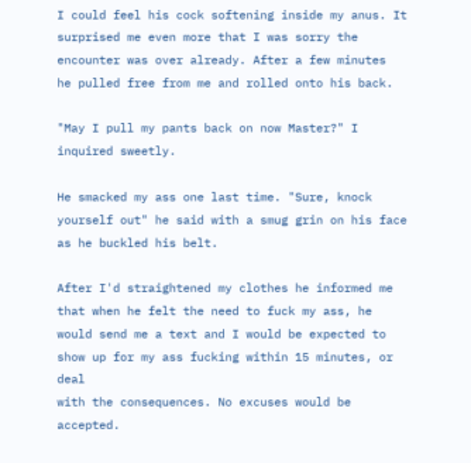I could feel his cock softening inside my anus. It
surprised me even more that I was sorry the encounter was over already. After a few minutes
he pulled free from me and rolled onto his back.

"May I pull my pants back on now Master?" I inquired sweetly.

He smacked my ass one last time. "Sure, knock yourself out" he said with a smug grin on his face as he buckled his belt.

After I'd straightened my clothes he informed me that when he felt the need to fuck my ass, he
would send me a text and I would be expected to show up for my ass fucking within 15 minutes, or deal
with the consequences. No excuses would be accepted.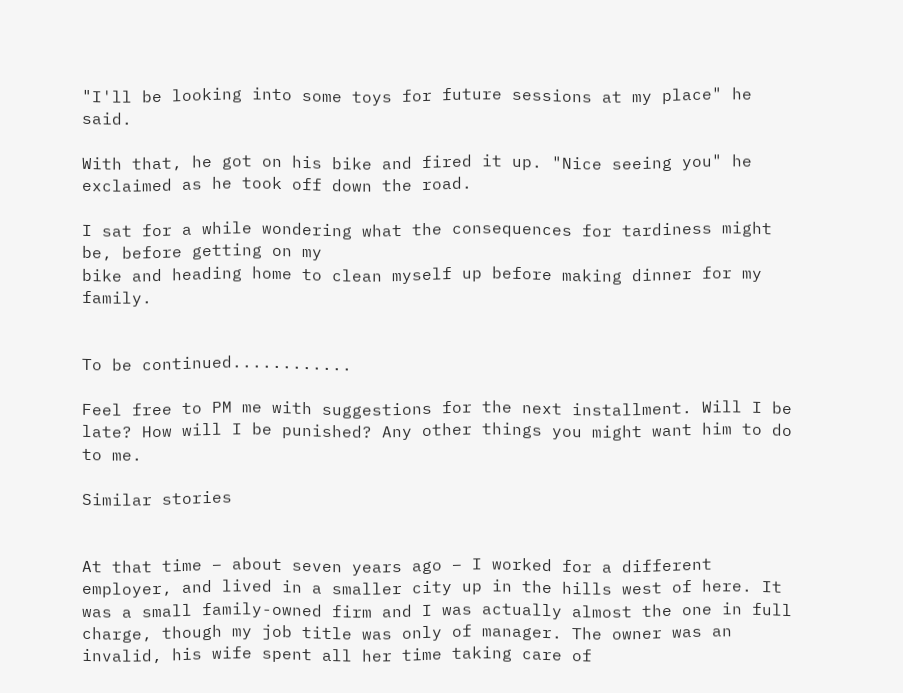"I'll be looking into some toys for future sessions at my place" he said.

With that, he got on his bike and fired it up. "Nice seeing you" he exclaimed as he took off down the road.

I sat for a while wondering what the consequences for tardiness might be, before getting on my
bike and heading home to clean myself up before making dinner for my family.


To be continued............

Feel free to PM me with suggestions for the next installment. Will I be late? How will I be punished? Any other things you might want him to do to me.

Similar stories


At that time – about seven years ago – I worked for a different employer, and lived in a smaller city up in the hills west of here. It was a small family-owned firm and I was actually almost the one in full charge, though my job title was only of manager. The owner was an invalid, his wife spent all her time taking care of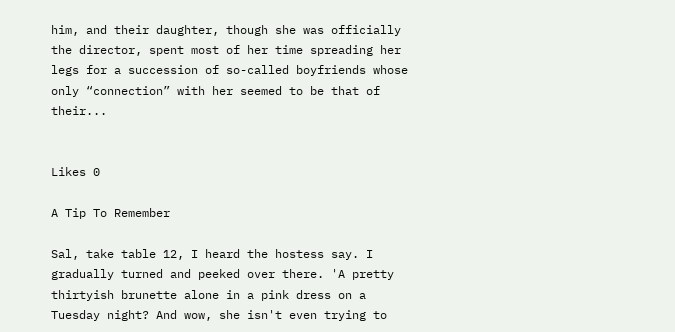him, and their daughter, though she was officially the director, spent most of her time spreading her legs for a succession of so-called boyfriends whose only “connection” with her seemed to be that of their...


Likes 0

A Tip To Remember

Sal, take table 12, I heard the hostess say. I gradually turned and peeked over there. 'A pretty thirtyish brunette alone in a pink dress on a Tuesday night? And wow, she isn't even trying to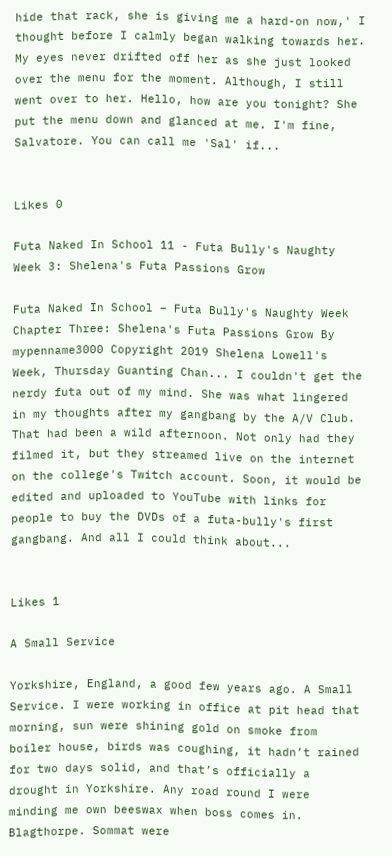hide that rack, she is giving me a hard-on now,' I thought before I calmly began walking towards her. My eyes never drifted off her as she just looked over the menu for the moment. Although, I still went over to her. Hello, how are you tonight? She put the menu down and glanced at me. I'm fine, Salvatore. You can call me 'Sal' if...


Likes 0

Futa Naked In School 11 - Futa Bully's Naughty Week 3: Shelena's Futa Passions Grow

Futa Naked In School – Futa Bully's Naughty Week Chapter Three: Shelena's Futa Passions Grow By mypenname3000 Copyright 2019 Shelena Lowell's Week, Thursday Guanting Chan... I couldn't get the nerdy futa out of my mind. She was what lingered in my thoughts after my gangbang by the A/V Club. That had been a wild afternoon. Not only had they filmed it, but they streamed live on the internet on the college's Twitch account. Soon, it would be edited and uploaded to YouTube with links for people to buy the DVDs of a futa-bully's first gangbang. And all I could think about...


Likes 1

A Small Service

Yorkshire, England, a good few years ago. A Small Service. I were working in office at pit head that morning, sun were shining gold on smoke from boiler house, birds was coughing, it hadn’t rained for two days solid, and that’s officially a drought in Yorkshire. Any road round I were minding me own beeswax when boss comes in. Blagthorpe. Sommat were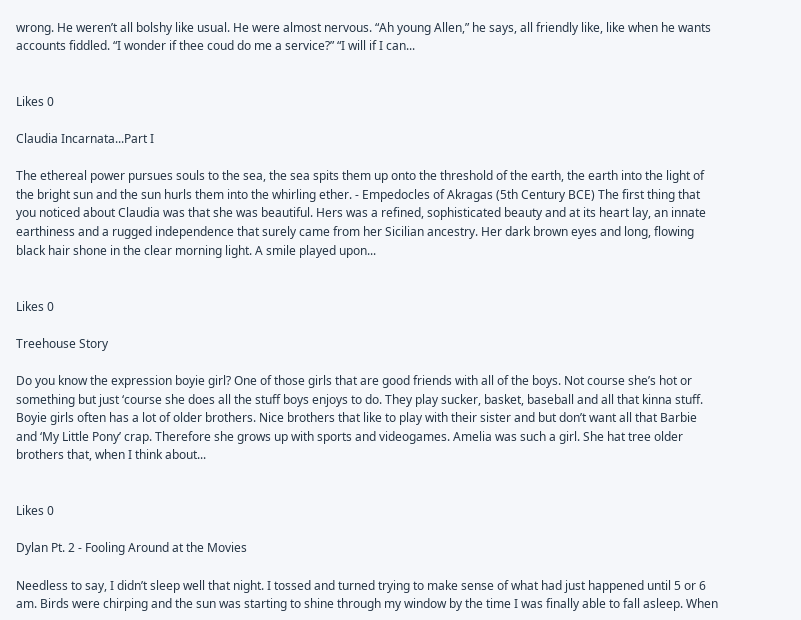wrong. He weren’t all bolshy like usual. He were almost nervous. “Ah young Allen,” he says, all friendly like, like when he wants accounts fiddled. “I wonder if thee coud do me a service?” “I will if I can...


Likes 0

Claudia Incarnata...Part I

The ethereal power pursues souls to the sea, the sea spits them up onto the threshold of the earth, the earth into the light of the bright sun and the sun hurls them into the whirling ether. - Empedocles of Akragas (5th Century BCE) The first thing that you noticed about Claudia was that she was beautiful. Hers was a refined, sophisticated beauty and at its heart lay, an innate earthiness and a rugged independence that surely came from her Sicilian ancestry. Her dark brown eyes and long, flowing black hair shone in the clear morning light. A smile played upon...


Likes 0

Treehouse Story

Do you know the expression boyie girl? One of those girls that are good friends with all of the boys. Not course she’s hot or something but just ‘course she does all the stuff boys enjoys to do. They play sucker, basket, baseball and all that kinna stuff. Boyie girls often has a lot of older brothers. Nice brothers that like to play with their sister and but don’t want all that Barbie and ‘My Little Pony’ crap. Therefore she grows up with sports and videogames. Amelia was such a girl. She hat tree older brothers that, when I think about...


Likes 0

Dylan Pt. 2 - Fooling Around at the Movies

Needless to say, I didn’t sleep well that night. I tossed and turned trying to make sense of what had just happened until 5 or 6 am. Birds were chirping and the sun was starting to shine through my window by the time I was finally able to fall asleep. When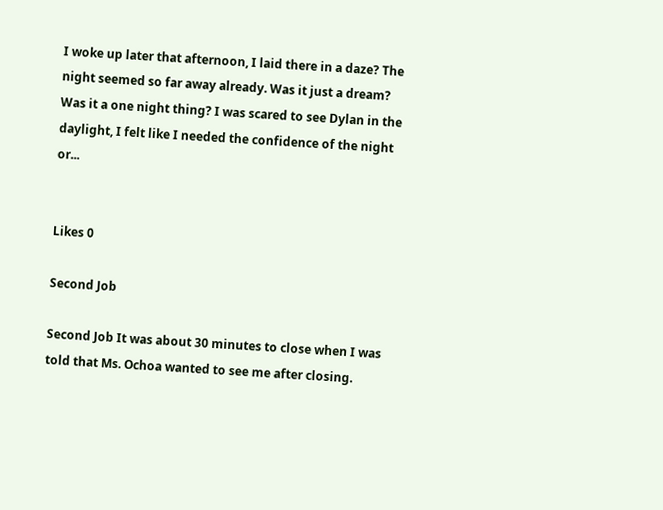I woke up later that afternoon, I laid there in a daze? The night seemed so far away already. Was it just a dream? Was it a one night thing? I was scared to see Dylan in the daylight, I felt like I needed the confidence of the night or...


Likes 0

Second Job

Second Job It was about 30 minutes to close when I was told that Ms. Ochoa wanted to see me after closing.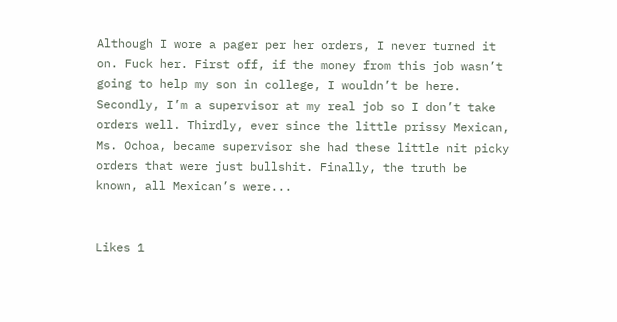Although I wore a pager per her orders, I never turned it on. Fuck her. First off, if the money from this job wasn’t going to help my son in college, I wouldn’t be here. Secondly, I’m a supervisor at my real job so I don’t take orders well. Thirdly, ever since the little prissy Mexican, Ms. Ochoa, became supervisor she had these little nit picky orders that were just bullshit. Finally, the truth be known, all Mexican’s were...


Likes 1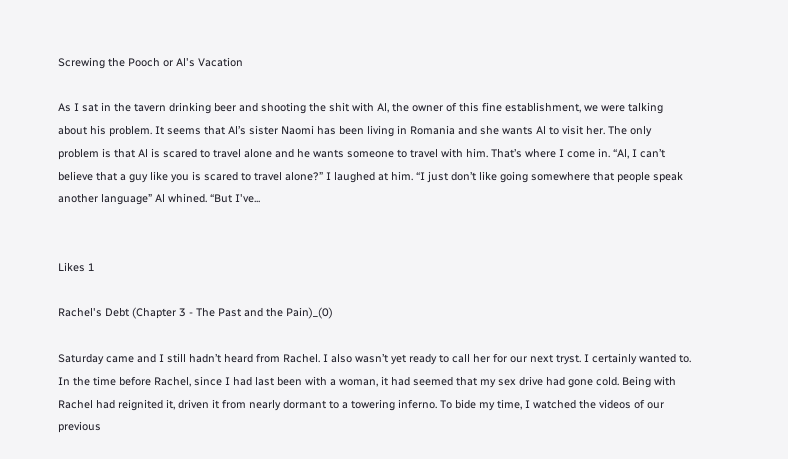Screwing the Pooch or Al's Vacation

As I sat in the tavern drinking beer and shooting the shit with Al, the owner of this fine establishment, we were talking about his problem. It seems that Al’s sister Naomi has been living in Romania and she wants Al to visit her. The only problem is that Al is scared to travel alone and he wants someone to travel with him. That’s where I come in. “Al, I can’t believe that a guy like you is scared to travel alone?” I laughed at him. “I just don’t like going somewhere that people speak another language” Al whined. “But I've...


Likes 1

Rachel's Debt (Chapter 3 - The Past and the Pain)_(0)

Saturday came and I still hadn’t heard from Rachel. I also wasn’t yet ready to call her for our next tryst. I certainly wanted to. In the time before Rachel, since I had last been with a woman, it had seemed that my sex drive had gone cold. Being with Rachel had reignited it, driven it from nearly dormant to a towering inferno. To bide my time, I watched the videos of our previous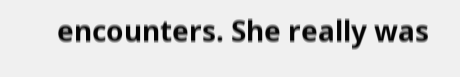encounters. She really was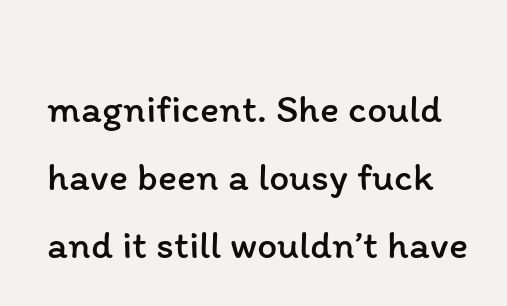magnificent. She could have been a lousy fuck and it still wouldn’t have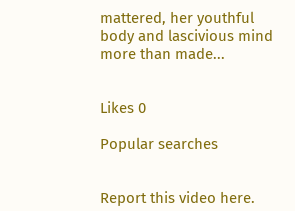mattered, her youthful body and lascivious mind more than made...


Likes 0

Popular searches


Report this video here.